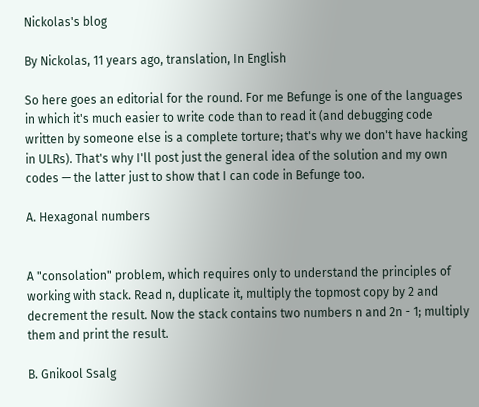Nickolas's blog

By Nickolas, 11 years ago, translation, In English

So here goes an editorial for the round. For me Befunge is one of the languages in which it's much easier to write code than to read it (and debugging code written by someone else is a complete torture; that's why we don't have hacking in ULRs). That's why I'll post just the general idea of the solution and my own codes — the latter just to show that I can code in Befunge too.

A. Hexagonal numbers


A "consolation" problem, which requires only to understand the principles of working with stack. Read n, duplicate it, multiply the topmost copy by 2 and decrement the result. Now the stack contains two numbers n and 2n - 1; multiply them and print the result.

B. Gnikool Ssalg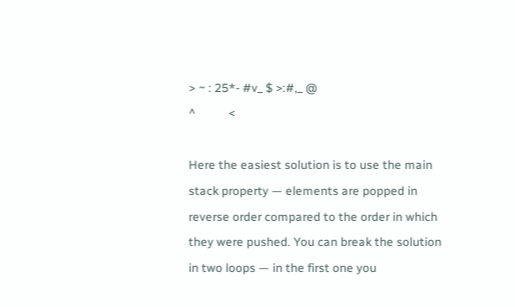> ~ : 25*- #v_ $ >:#,_ @
^           <

Here the easiest solution is to use the main stack property — elements are popped in reverse order compared to the order in which they were pushed. You can break the solution in two loops — in the first one you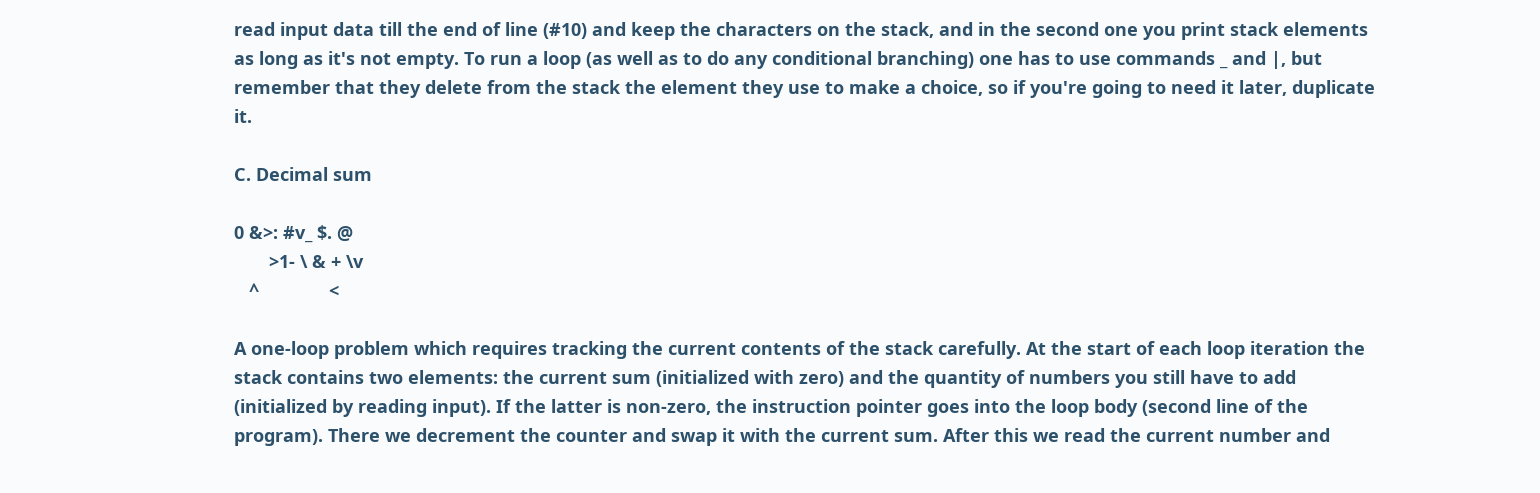read input data till the end of line (#10) and keep the characters on the stack, and in the second one you print stack elements as long as it's not empty. To run a loop (as well as to do any conditional branching) one has to use commands _ and |, but remember that they delete from the stack the element they use to make a choice, so if you're going to need it later, duplicate it.

C. Decimal sum

0 &>: #v_ $. @
       >1- \ & + \v
   ^              <

A one-loop problem which requires tracking the current contents of the stack carefully. At the start of each loop iteration the stack contains two elements: the current sum (initialized with zero) and the quantity of numbers you still have to add (initialized by reading input). If the latter is non-zero, the instruction pointer goes into the loop body (second line of the program). There we decrement the counter and swap it with the current sum. After this we read the current number and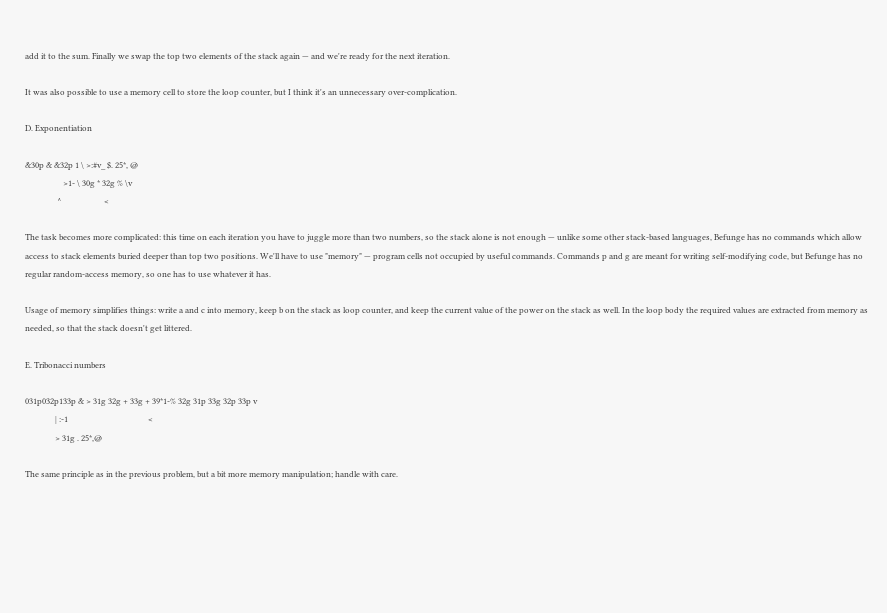add it to the sum. Finally we swap the top two elements of the stack again — and we're ready for the next iteration.

It was also possible to use a memory cell to store the loop counter, but I think it's an unnecessary over-complication.

D. Exponentiation

&30p & &32p 1 \ >:#v_ $. 25*, @
                   >1- \ 30g * 32g % \v
                ^                     <

The task becomes more complicated: this time on each iteration you have to juggle more than two numbers, so the stack alone is not enough — unlike some other stack-based languages, Befunge has no commands which allow access to stack elements buried deeper than top two positions. We'll have to use "memory" — program cells not occupied by useful commands. Commands p and g are meant for writing self-modifying code, but Befunge has no regular random-access memory, so one has to use whatever it has.

Usage of memory simplifies things: write a and c into memory, keep b on the stack as loop counter, and keep the current value of the power on the stack as well. In the loop body the required values are extracted from memory as needed, so that the stack doesn't get littered.

E. Tribonacci numbers

031p032p133p & > 31g 32g + 33g + 39*1-% 32g 31p 33g 32p 33p v
               | :-1                                        <
               > 31g . 25*,@

The same principle as in the previous problem, but a bit more memory manipulation; handle with care.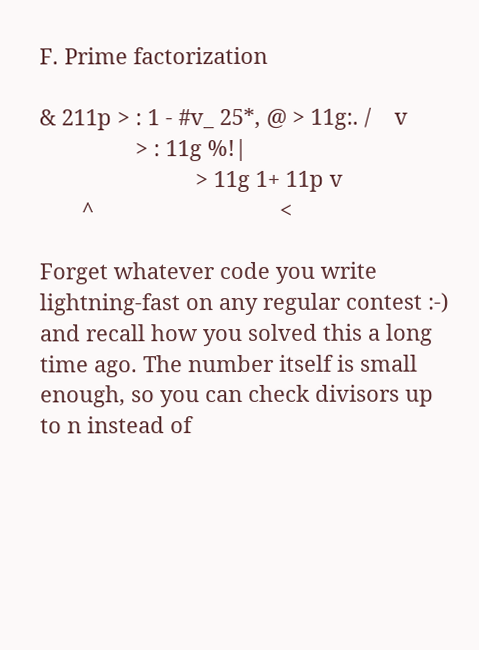F. Prime factorization

& 211p > : 1 - #v_ 25*, @ > 11g:. /    v
                > : 11g %!|
                          > 11g 1+ 11p v
       ^                               <

Forget whatever code you write lightning-fast on any regular contest :-) and recall how you solved this a long time ago. The number itself is small enough, so you can check divisors up to n instead of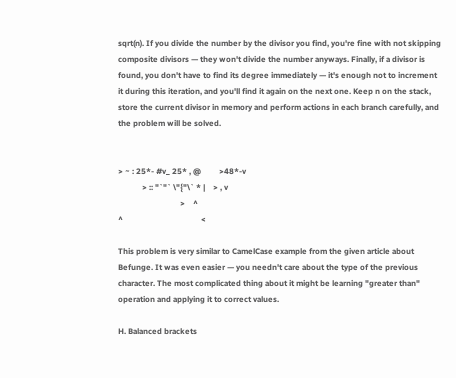sqrt(n). If you divide the number by the divisor you find, you're fine with not skipping composite divisors — they won't divide the number anyways. Finally, if a divisor is found, you don't have to find its degree immediately — it's enough not to increment it during this iteration, and you'll find it again on the next one. Keep n on the stack, store the current divisor in memory and perform actions in each branch carefully, and the problem will be solved.


> ~ : 25*- #v_ 25* , @         >48*-v
            > :: "`"` \"{"\` * |    > , v
                               >    ^
^                                       <

This problem is very similar to CamelCase example from the given article about Befunge. It was even easier — you needn't care about the type of the previous character. The most complicated thing about it might be learning "greater than" operation and applying it to correct values.

H. Balanced brackets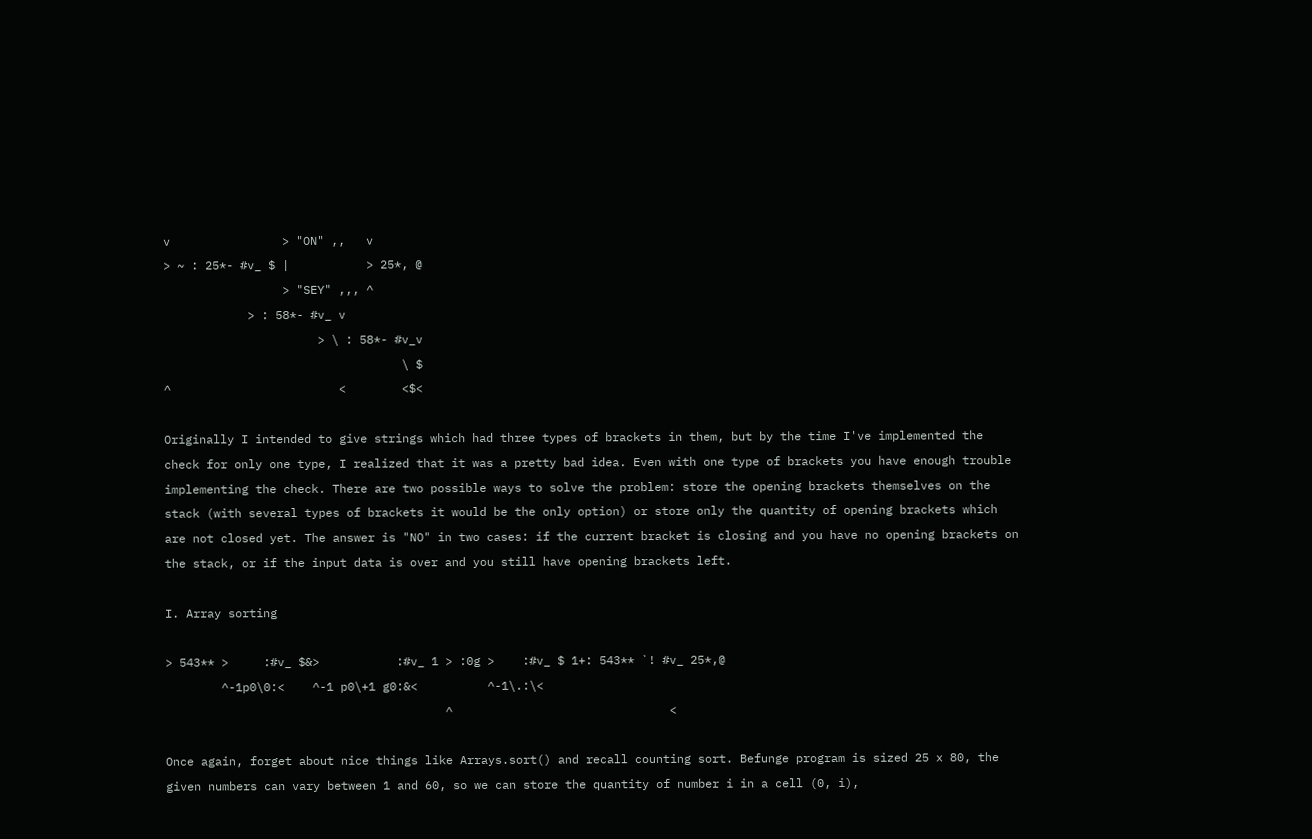v                > "ON" ,,   v
> ~ : 25*- #v_ $ |           > 25*, @
                 > "SEY" ,,, ^
            > : 58*- #v_ v
                      > \ : 58*- #v_v
                                  \ $
^                        <        <$<

Originally I intended to give strings which had three types of brackets in them, but by the time I've implemented the check for only one type, I realized that it was a pretty bad idea. Even with one type of brackets you have enough trouble implementing the check. There are two possible ways to solve the problem: store the opening brackets themselves on the stack (with several types of brackets it would be the only option) or store only the quantity of opening brackets which are not closed yet. The answer is "NO" in two cases: if the current bracket is closing and you have no opening brackets on the stack, or if the input data is over and you still have opening brackets left.

I. Array sorting

> 543** >     :#v_ $&>           :#v_ 1 > :0g >    :#v_ $ 1+: 543** `! #v_ 25*,@
        ^-1p0\0:<    ^-1 p0\+1 g0:&<          ^-1\.:\<
                                        ^                               <

Once again, forget about nice things like Arrays.sort() and recall counting sort. Befunge program is sized 25 x 80, the given numbers can vary between 1 and 60, so we can store the quantity of number i in a cell (0, i),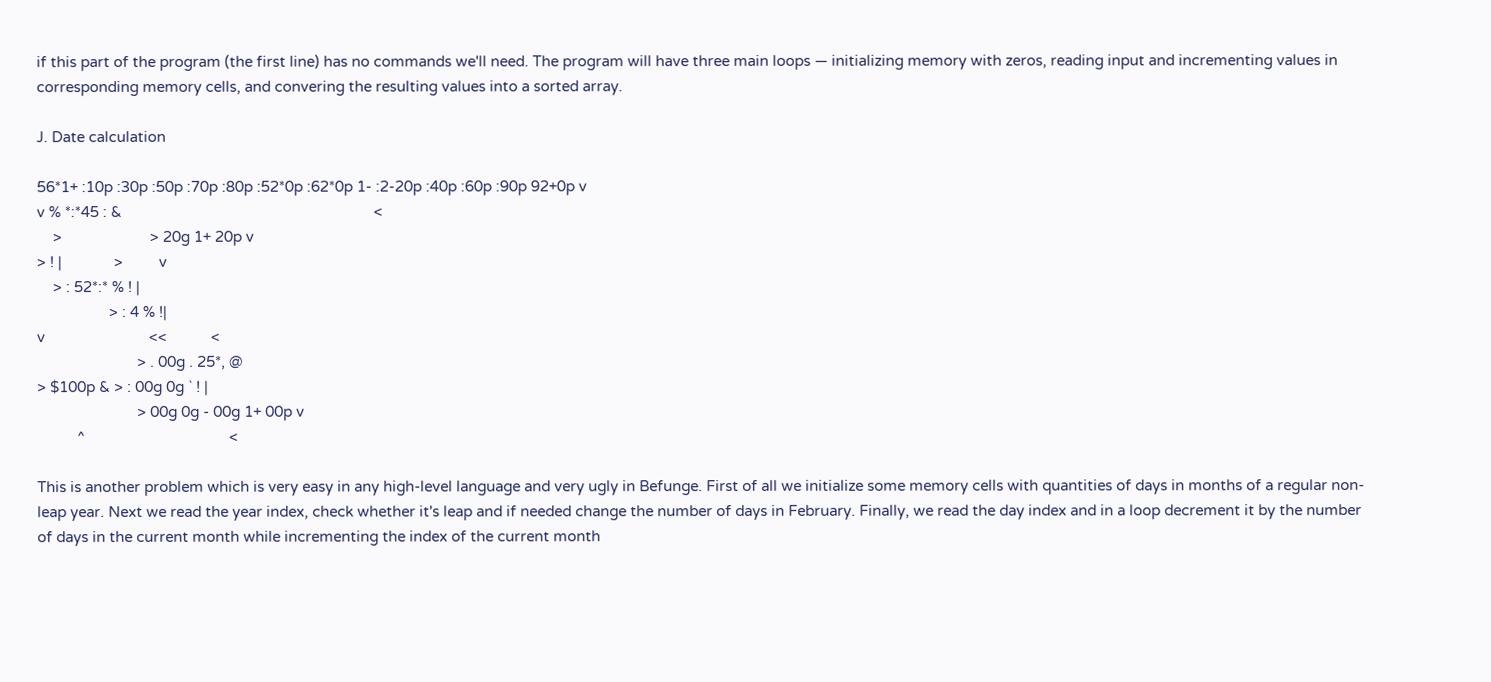if this part of the program (the first line) has no commands we'll need. The program will have three main loops — initializing memory with zeros, reading input and incrementing values in corresponding memory cells, and convering the resulting values into a sorted array.

J. Date calculation

56*1+ :10p :30p :50p :70p :80p :52*0p :62*0p 1- :2-20p :40p :60p :90p 92+0p v
v % *:*45 : &                                                               <
    >                      > 20g 1+ 20p v
> ! |             >         v
    > : 52*:* % ! |
                  > : 4 % !|
v                          <<           <
                         > . 00g . 25*, @
> $100p & > : 00g 0g ` ! |
                         > 00g 0g - 00g 1+ 00p v
          ^                                    <

This is another problem which is very easy in any high-level language and very ugly in Befunge. First of all we initialize some memory cells with quantities of days in months of a regular non-leap year. Next we read the year index, check whether it's leap and if needed change the number of days in February. Finally, we read the day index and in a loop decrement it by the number of days in the current month while incrementing the index of the current month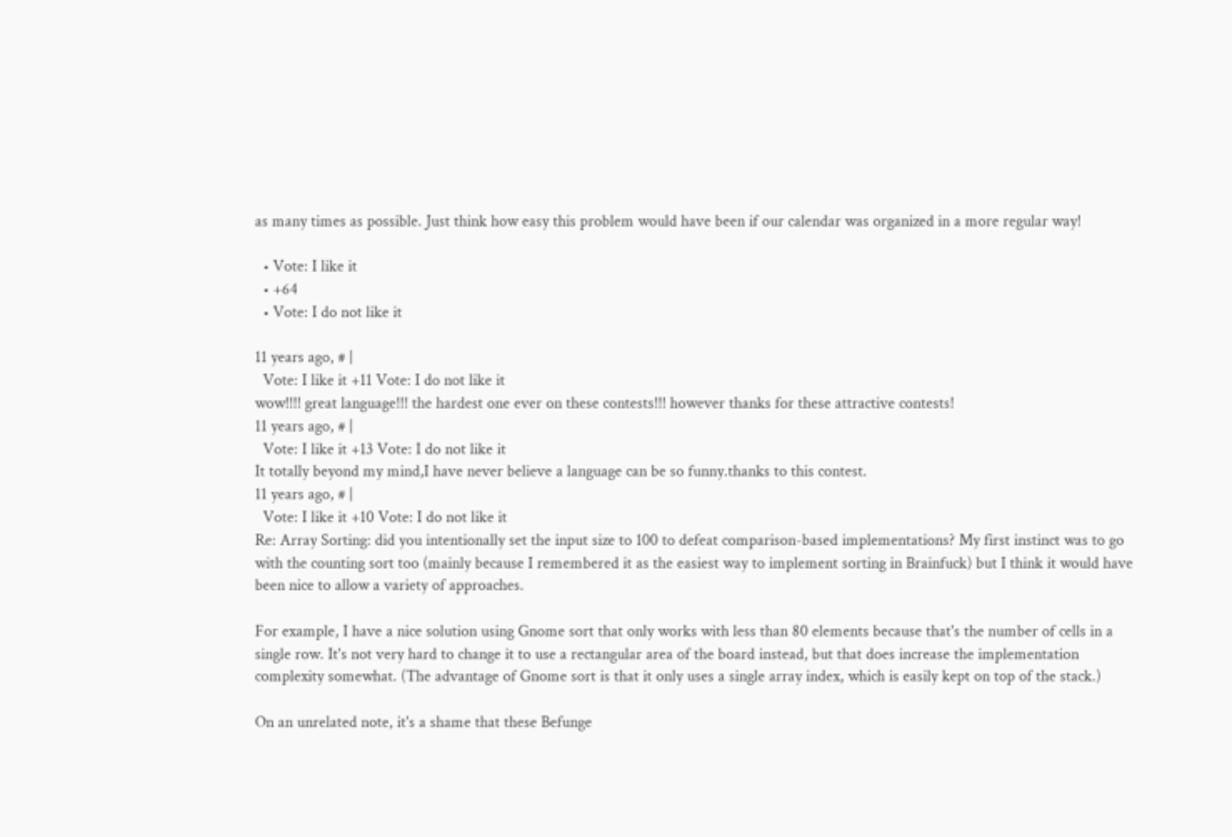as many times as possible. Just think how easy this problem would have been if our calendar was organized in a more regular way!

  • Vote: I like it
  • +64
  • Vote: I do not like it

11 years ago, # |
  Vote: I like it +11 Vote: I do not like it
wow!!!! great language!!! the hardest one ever on these contests!!! however thanks for these attractive contests!
11 years ago, # |
  Vote: I like it +13 Vote: I do not like it
It totally beyond my mind,I have never believe a language can be so funny.thanks to this contest.
11 years ago, # |
  Vote: I like it +10 Vote: I do not like it
Re: Array Sorting: did you intentionally set the input size to 100 to defeat comparison-based implementations? My first instinct was to go with the counting sort too (mainly because I remembered it as the easiest way to implement sorting in Brainfuck) but I think it would have been nice to allow a variety of approaches.

For example, I have a nice solution using Gnome sort that only works with less than 80 elements because that's the number of cells in a single row. It's not very hard to change it to use a rectangular area of the board instead, but that does increase the implementation complexity somewhat. (The advantage of Gnome sort is that it only uses a single array index, which is easily kept on top of the stack.)

On an unrelated note, it's a shame that these Befunge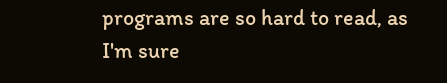programs are so hard to read, as I'm sure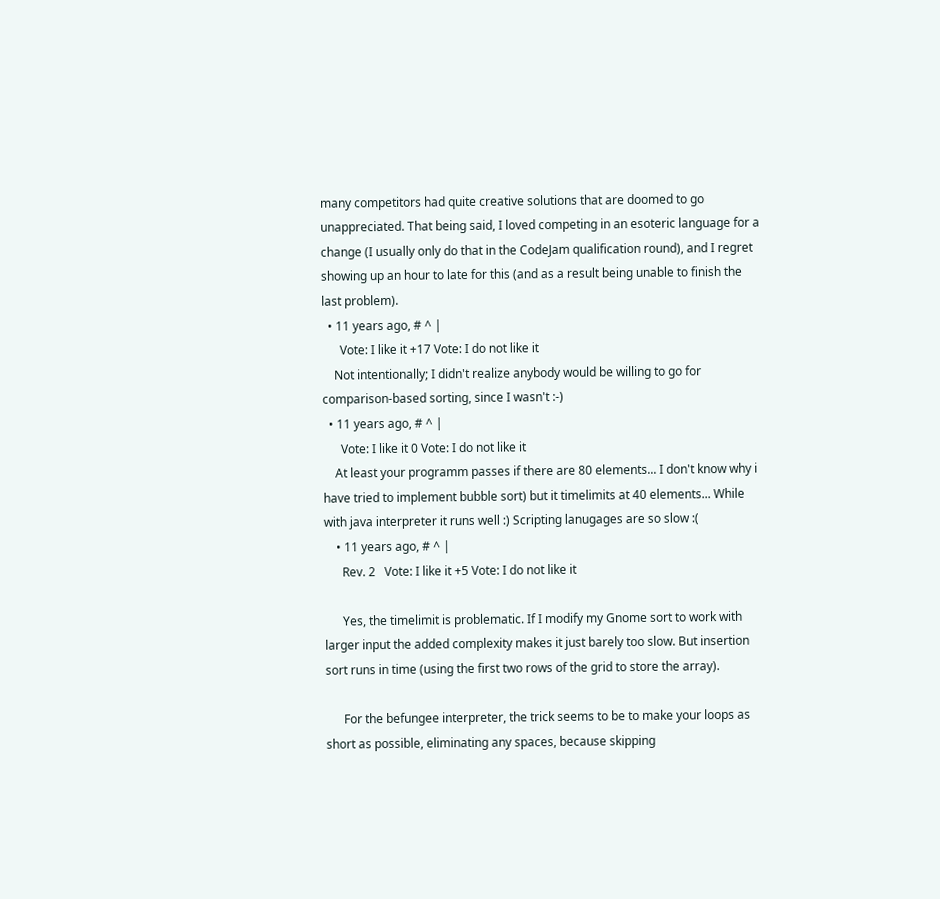many competitors had quite creative solutions that are doomed to go unappreciated. That being said, I loved competing in an esoteric language for a change (I usually only do that in the CodeJam qualification round), and I regret showing up an hour to late for this (and as a result being unable to finish the last problem).
  • 11 years ago, # ^ |
      Vote: I like it +17 Vote: I do not like it
    Not intentionally; I didn't realize anybody would be willing to go for comparison-based sorting, since I wasn't :-)
  • 11 years ago, # ^ |
      Vote: I like it 0 Vote: I do not like it
    At least your programm passes if there are 80 elements... I don't know why i have tried to implement bubble sort) but it timelimits at 40 elements... While with java interpreter it runs well :) Scripting lanugages are so slow :(
    • 11 years ago, # ^ |
      Rev. 2   Vote: I like it +5 Vote: I do not like it

      Yes, the timelimit is problematic. If I modify my Gnome sort to work with larger input the added complexity makes it just barely too slow. But insertion sort runs in time (using the first two rows of the grid to store the array).

      For the befungee interpreter, the trick seems to be to make your loops as short as possible, eliminating any spaces, because skipping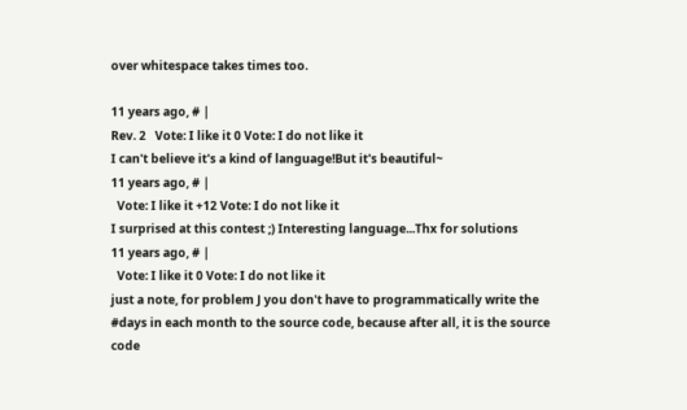over whitespace takes times too.

11 years ago, # |
Rev. 2   Vote: I like it 0 Vote: I do not like it
I can't believe it's a kind of language!But it's beautiful~
11 years ago, # |
  Vote: I like it +12 Vote: I do not like it
I surprised at this contest ;) Interesting language...Thx for solutions
11 years ago, # |
  Vote: I like it 0 Vote: I do not like it
just a note, for problem J you don't have to programmatically write the #days in each month to the source code, because after all, it is the source code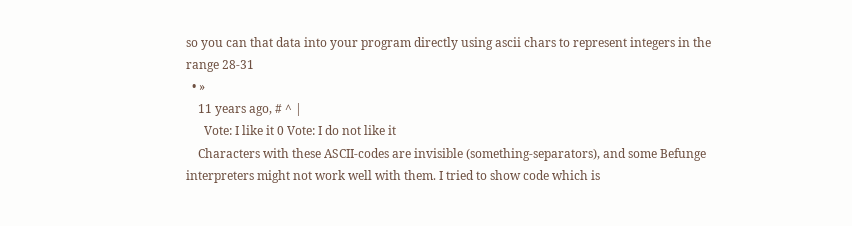so you can that data into your program directly using ascii chars to represent integers in the range 28-31
  • »
    11 years ago, # ^ |
      Vote: I like it 0 Vote: I do not like it
    Characters with these ASCII-codes are invisible (something-separators), and some Befunge interpreters might not work well with them. I tried to show code which is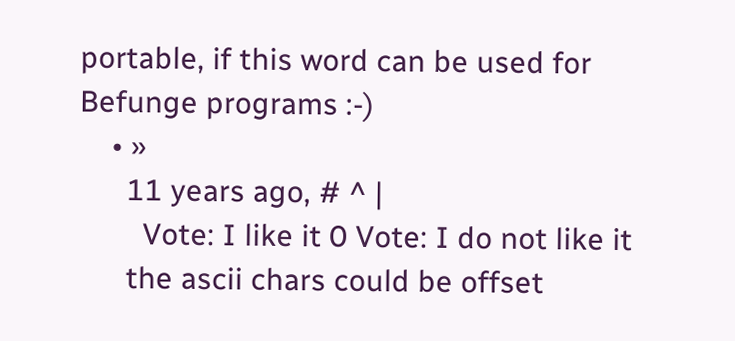portable, if this word can be used for Befunge programs :-)
    • »
      11 years ago, # ^ |
        Vote: I like it 0 Vote: I do not like it
      the ascii chars could be offset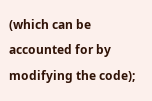(which can be accounted for by modifying the code);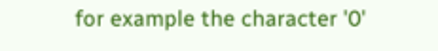for example the character '0'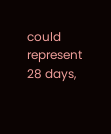could represent 28 days,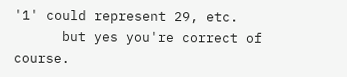'1' could represent 29, etc.
      but yes you're correct of course.